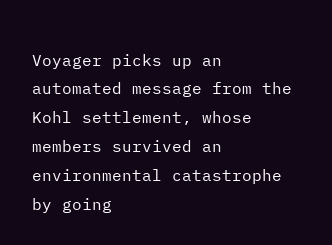Voyager picks up an automated message from the Kohl settlement, whose members survived an environmental catastrophe by going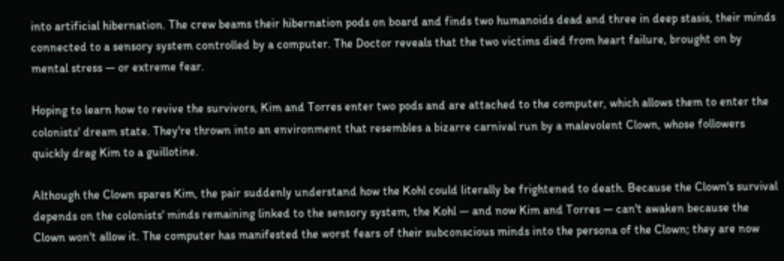into artificial hibernation. The crew beams their hibernation pods on board and finds two humanoids dead and three in deep stasis, their minds connected to a sensory system controlled by a computer. The Doctor reveals that the two victims died from heart failure, brought on by mental stress — or extreme fear.

Hoping to learn how to revive the survivors, Kim and Torres enter two pods and are attached to the computer, which allows them to enter the colonists' dream state. They're thrown into an environment that resembles a bizarre carnival run by a malevolent Clown, whose followers quickly drag Kim to a guillotine.

Although the Clown spares Kim, the pair suddenly understand how the Kohl could literally be frightened to death. Because the Clown's survival depends on the colonists' minds remaining linked to the sensory system, the Kohl — and now Kim and Torres — can't awaken because the Clown won't allow it. The computer has manifested the worst fears of their subconscious minds into the persona of the Clown; they are now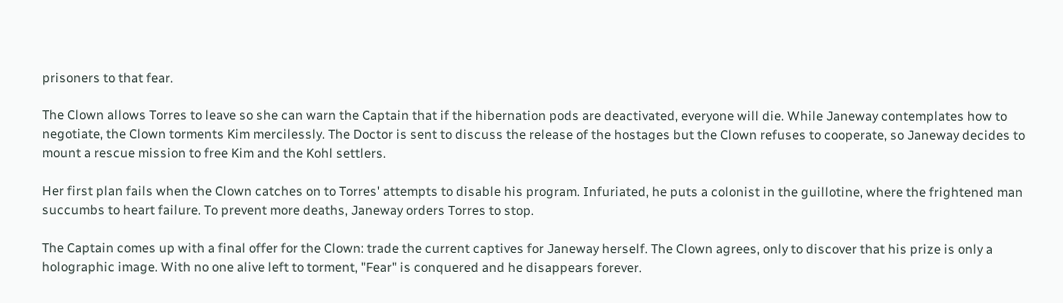prisoners to that fear.

The Clown allows Torres to leave so she can warn the Captain that if the hibernation pods are deactivated, everyone will die. While Janeway contemplates how to negotiate, the Clown torments Kim mercilessly. The Doctor is sent to discuss the release of the hostages but the Clown refuses to cooperate, so Janeway decides to mount a rescue mission to free Kim and the Kohl settlers.

Her first plan fails when the Clown catches on to Torres' attempts to disable his program. Infuriated, he puts a colonist in the guillotine, where the frightened man succumbs to heart failure. To prevent more deaths, Janeway orders Torres to stop.

The Captain comes up with a final offer for the Clown: trade the current captives for Janeway herself. The Clown agrees, only to discover that his prize is only a holographic image. With no one alive left to torment, "Fear" is conquered and he disappears forever.